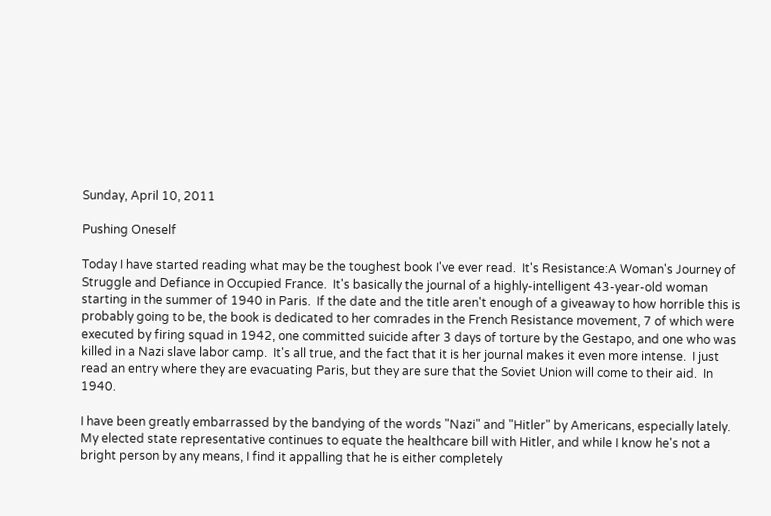Sunday, April 10, 2011

Pushing Oneself

Today I have started reading what may be the toughest book I've ever read.  It's Resistance:A Woman's Journey of Struggle and Defiance in Occupied France.  It's basically the journal of a highly-intelligent 43-year-old woman starting in the summer of 1940 in Paris.  If the date and the title aren't enough of a giveaway to how horrible this is probably going to be, the book is dedicated to her comrades in the French Resistance movement, 7 of which were executed by firing squad in 1942, one committed suicide after 3 days of torture by the Gestapo, and one who was killed in a Nazi slave labor camp.  It's all true, and the fact that it is her journal makes it even more intense.  I just read an entry where they are evacuating Paris, but they are sure that the Soviet Union will come to their aid.  In 1940.

I have been greatly embarrassed by the bandying of the words "Nazi" and "Hitler" by Americans, especially lately.  My elected state representative continues to equate the healthcare bill with Hitler, and while I know he's not a bright person by any means, I find it appalling that he is either completely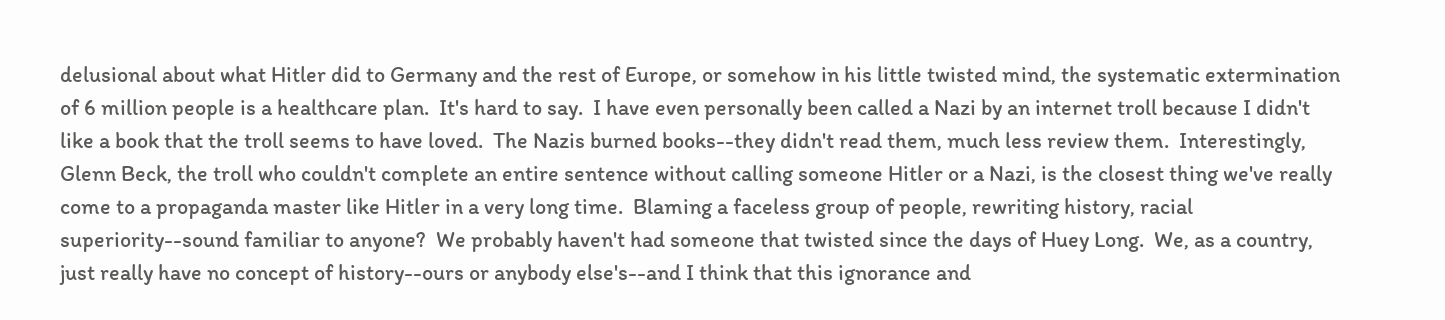delusional about what Hitler did to Germany and the rest of Europe, or somehow in his little twisted mind, the systematic extermination of 6 million people is a healthcare plan.  It's hard to say.  I have even personally been called a Nazi by an internet troll because I didn't like a book that the troll seems to have loved.  The Nazis burned books--they didn't read them, much less review them.  Interestingly, Glenn Beck, the troll who couldn't complete an entire sentence without calling someone Hitler or a Nazi, is the closest thing we've really come to a propaganda master like Hitler in a very long time.  Blaming a faceless group of people, rewriting history, racial superiority--sound familiar to anyone?  We probably haven't had someone that twisted since the days of Huey Long.  We, as a country, just really have no concept of history--ours or anybody else's--and I think that this ignorance and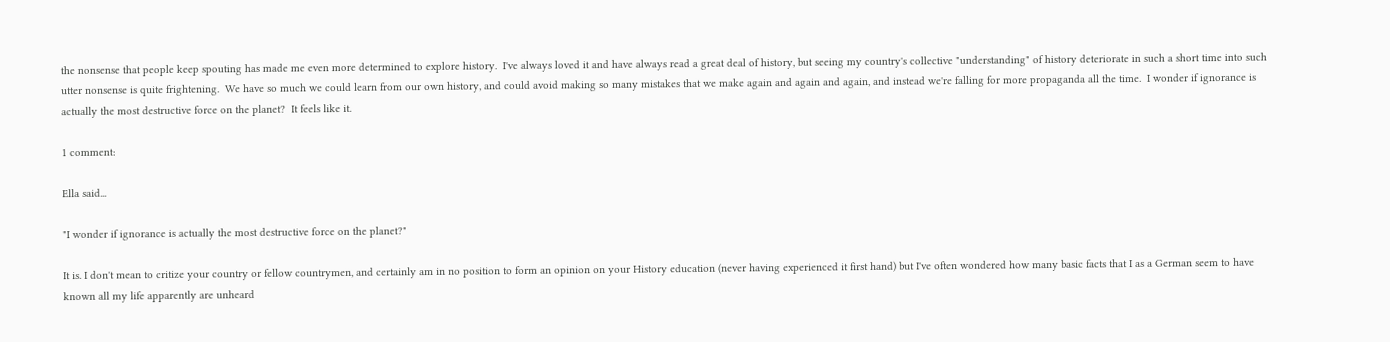the nonsense that people keep spouting has made me even more determined to explore history.  I've always loved it and have always read a great deal of history, but seeing my country's collective "understanding" of history deteriorate in such a short time into such utter nonsense is quite frightening.  We have so much we could learn from our own history, and could avoid making so many mistakes that we make again and again and again, and instead we're falling for more propaganda all the time.  I wonder if ignorance is actually the most destructive force on the planet?  It feels like it.

1 comment:

Ella said...

"I wonder if ignorance is actually the most destructive force on the planet?"

It is. I don't mean to critize your country or fellow countrymen, and certainly am in no position to form an opinion on your History education (never having experienced it first hand) but I've often wondered how many basic facts that I as a German seem to have known all my life apparently are unheard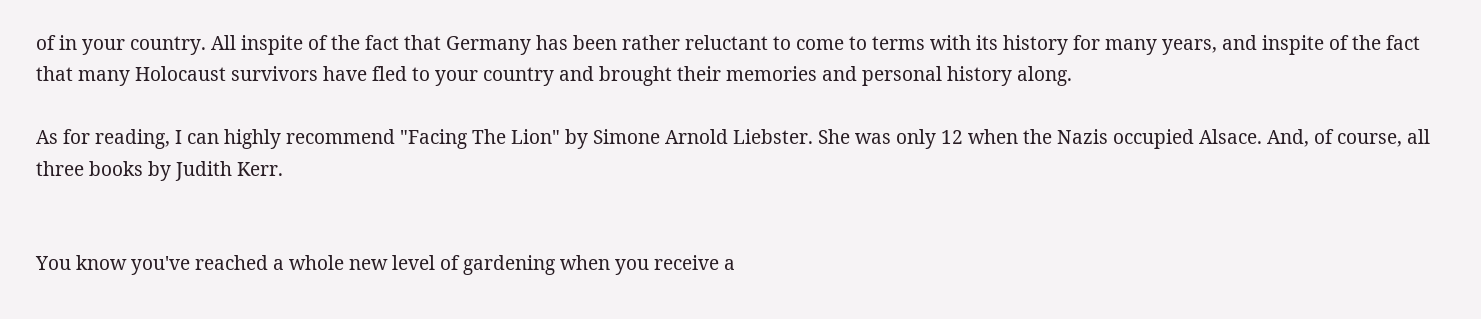of in your country. All inspite of the fact that Germany has been rather reluctant to come to terms with its history for many years, and inspite of the fact that many Holocaust survivors have fled to your country and brought their memories and personal history along.

As for reading, I can highly recommend "Facing The Lion" by Simone Arnold Liebster. She was only 12 when the Nazis occupied Alsace. And, of course, all three books by Judith Kerr.


You know you've reached a whole new level of gardening when you receive a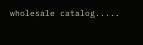wholesale catalog.....